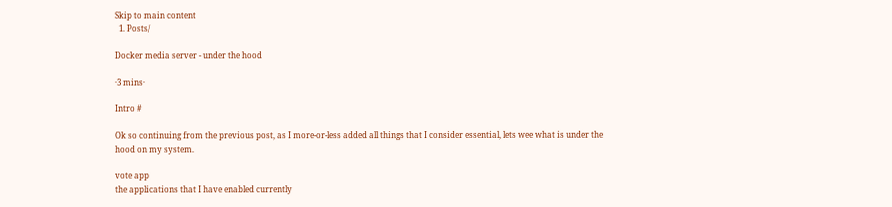Skip to main content
  1. Posts/

Docker media server - under the hood

·3 mins·

Intro #

Ok so continuing from the previous post, as I more-or-less added all things that I consider essential, lets wee what is under the hood on my system.

vote app
the applications that I have enabled currently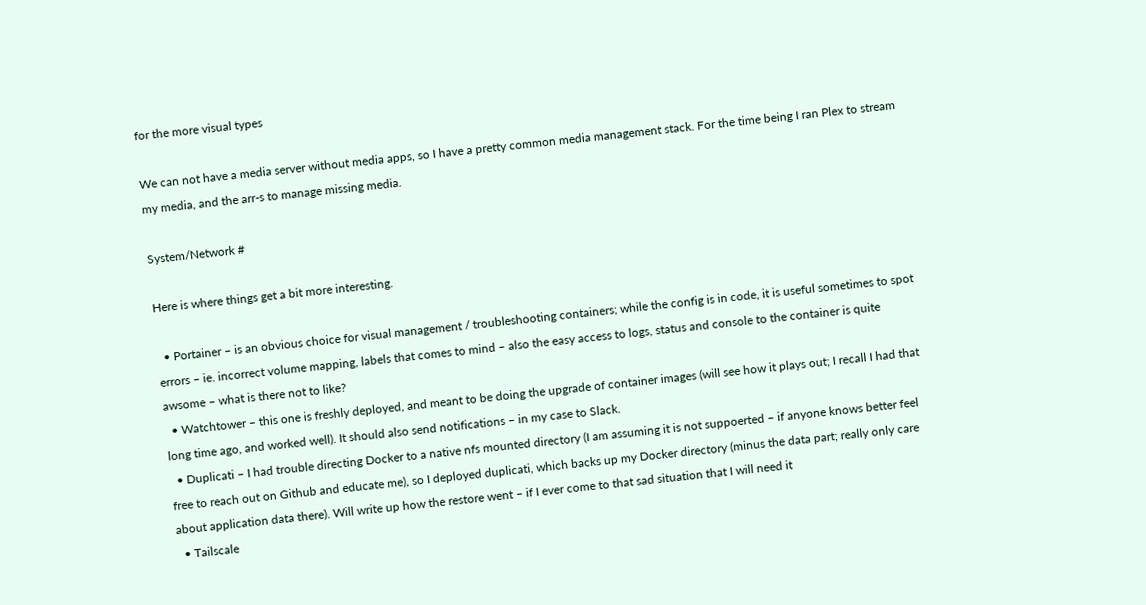for the more visual types

We can not have a media server without media apps, so I have a pretty common media management stack. For the time being I ran Plex to stream my media, and the arr-s to manage missing media.

System/Network #

Here is where things get a bit more interesting.

  • Portainer – is an obvious choice for visual management / troubleshooting containers; while the config is in code, it is useful sometimes to spot errors – ie. incorrect volume mapping, labels that comes to mind – also the easy access to logs, status and console to the container is quite awsome – what is there not to like?
  • Watchtower – this one is freshly deployed, and meant to be doing the upgrade of container images (will see how it plays out; I recall I had that long time ago, and worked well). It should also send notifications – in my case to Slack.
  • Duplicati – I had trouble directing Docker to a native nfs mounted directory (I am assuming it is not suppoerted – if anyone knows better feel free to reach out on Github and educate me), so I deployed duplicati, which backs up my Docker directory (minus the data part; really only care about application data there). Will write up how the restore went – if I ever come to that sad situation that I will need it
  • Tailscale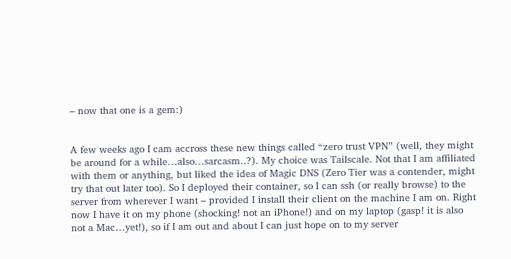– now that one is a gem:)


A few weeks ago I cam accross these new things called “zero trust VPN” (well, they might be around for a while…also…sarcasm..?). My choice was Tailscale. Not that I am affiliated with them or anything, but liked the idea of Magic DNS (Zero Tier was a contender, might try that out later too). So I deployed their container, so I can ssh (or really browse) to the server from wherever I want – provided I install their client on the machine I am on. Right now I have it on my phone (shocking! not an iPhone!) and on my laptop (gasp! it is also not a Mac…yet!), so if I am out and about I can just hope on to my server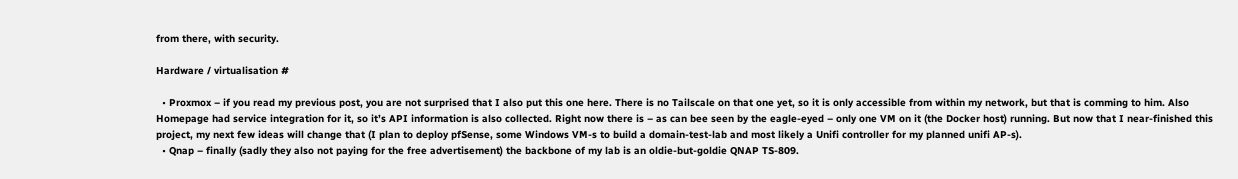from there, with security.

Hardware / virtualisation #

  • Proxmox – if you read my previous post, you are not surprised that I also put this one here. There is no Tailscale on that one yet, so it is only accessible from within my network, but that is comming to him. Also Homepage had service integration for it, so it’s API information is also collected. Right now there is – as can bee seen by the eagle-eyed – only one VM on it (the Docker host) running. But now that I near-finished this project, my next few ideas will change that (I plan to deploy pfSense, some Windows VM-s to build a domain-test-lab and most likely a Unifi controller for my planned unifi AP-s).
  • Qnap – finally (sadly they also not paying for the free advertisement) the backbone of my lab is an oldie-but-goldie QNAP TS-809.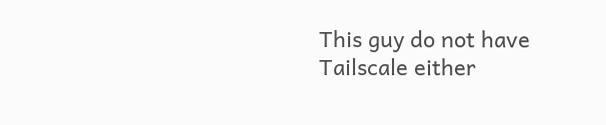This guy do not have Tailscale either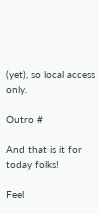(yet), so local access only.

Outro #

And that is it for today folks!

Feel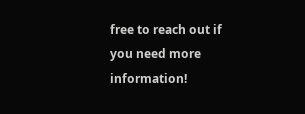free to reach out if you need more information!